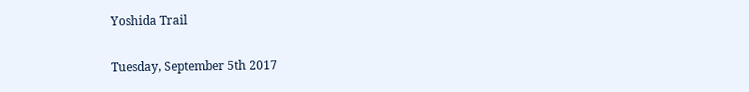Yoshida Trail

Tuesday, September 5th 2017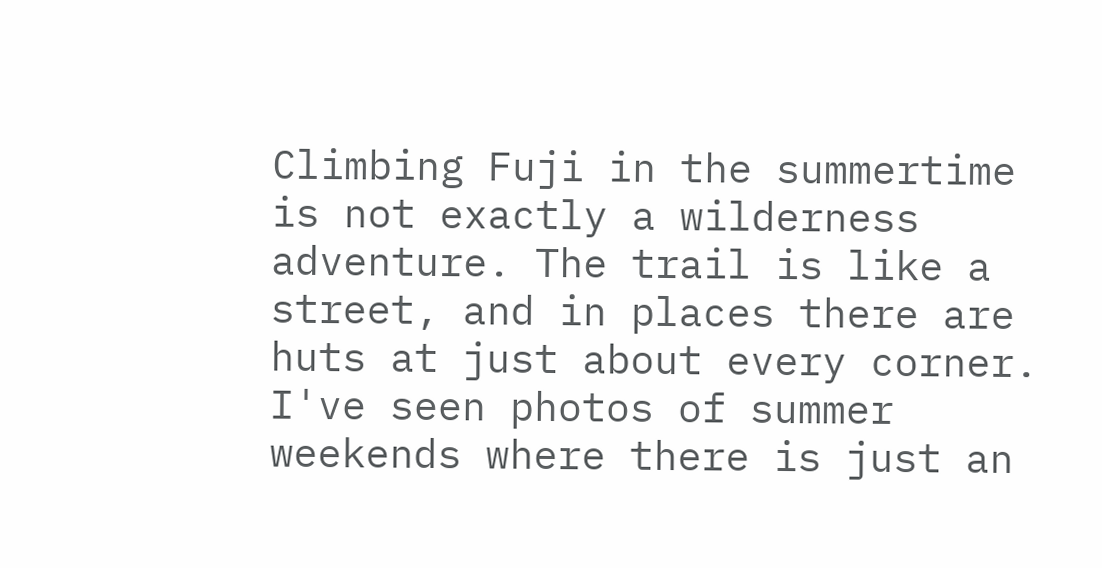Climbing Fuji in the summertime is not exactly a wilderness adventure. The trail is like a street, and in places there are huts at just about every corner. I've seen photos of summer weekends where there is just an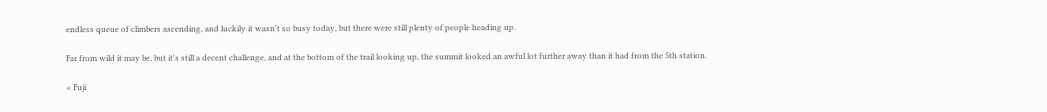endless queue of climbers ascending, and luckily it wasn't so busy today, but there were still plenty of people heading up.

Far from wild it may be, but it's still a decent challenge, and at the bottom of the trail looking up, the summit looked an awful lot further away than it had from the 5th station.

« Fuji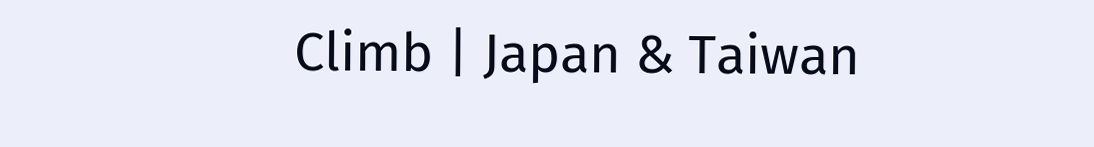Climb | Japan & Taiwan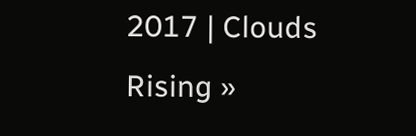2017 | Clouds Rising »